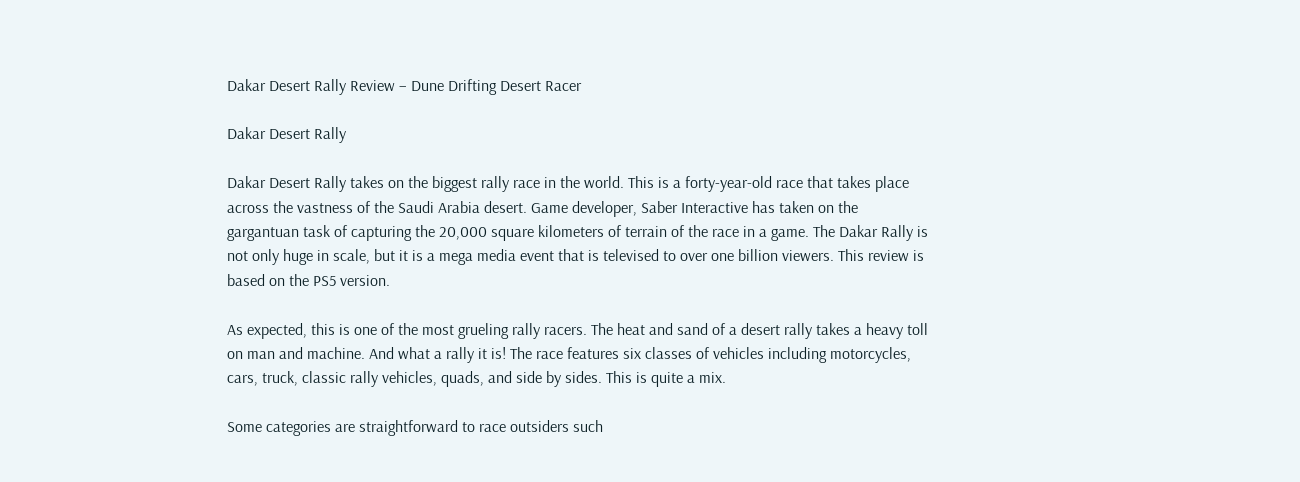Dakar Desert Rally Review – Dune Drifting Desert Racer

Dakar Desert Rally

Dakar Desert Rally takes on the biggest rally race in the world. This is a forty-year-old race that takes place across the vastness of the Saudi Arabia desert. Game developer, Saber Interactive has taken on the gargantuan task of capturing the 20,000 square kilometers of terrain of the race in a game. The Dakar Rally is not only huge in scale, but it is a mega media event that is televised to over one billion viewers. This review is based on the PS5 version.

As expected, this is one of the most grueling rally racers. The heat and sand of a desert rally takes a heavy toll on man and machine. And what a rally it is! The race features six classes of vehicles including motorcycles, cars, truck, classic rally vehicles, quads, and side by sides. This is quite a mix.

Some categories are straightforward to race outsiders such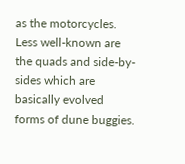as the motorcycles. Less well-known are the quads and side-by-sides which are basically evolved forms of dune buggies.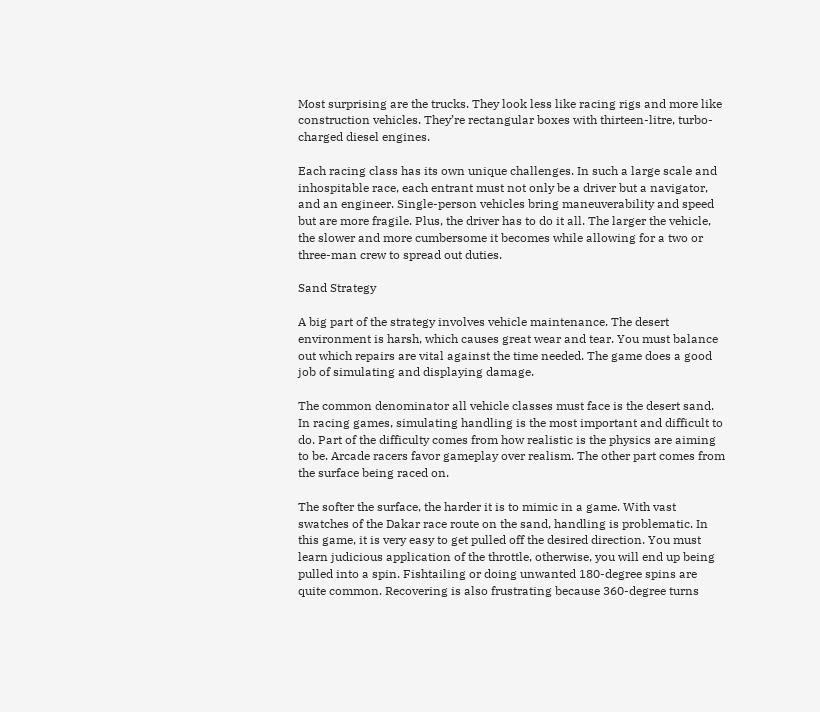Most surprising are the trucks. They look less like racing rigs and more like construction vehicles. They’re rectangular boxes with thirteen-litre, turbo-charged diesel engines.

Each racing class has its own unique challenges. In such a large scale and inhospitable race, each entrant must not only be a driver but a navigator, and an engineer. Single-person vehicles bring maneuverability and speed but are more fragile. Plus, the driver has to do it all. The larger the vehicle, the slower and more cumbersome it becomes while allowing for a two or three-man crew to spread out duties.

Sand Strategy

A big part of the strategy involves vehicle maintenance. The desert environment is harsh, which causes great wear and tear. You must balance out which repairs are vital against the time needed. The game does a good job of simulating and displaying damage.

The common denominator all vehicle classes must face is the desert sand. In racing games, simulating handling is the most important and difficult to do. Part of the difficulty comes from how realistic is the physics are aiming to be. Arcade racers favor gameplay over realism. The other part comes from the surface being raced on.

The softer the surface, the harder it is to mimic in a game. With vast swatches of the Dakar race route on the sand, handling is problematic. In this game, it is very easy to get pulled off the desired direction. You must learn judicious application of the throttle, otherwise, you will end up being pulled into a spin. Fishtailing or doing unwanted 180-degree spins are quite common. Recovering is also frustrating because 360-degree turns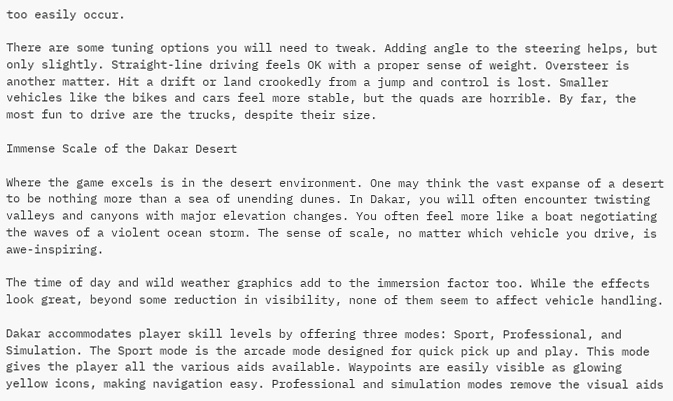too easily occur.

There are some tuning options you will need to tweak. Adding angle to the steering helps, but only slightly. Straight-line driving feels OK with a proper sense of weight. Oversteer is another matter. Hit a drift or land crookedly from a jump and control is lost. Smaller vehicles like the bikes and cars feel more stable, but the quads are horrible. By far, the most fun to drive are the trucks, despite their size.

Immense Scale of the Dakar Desert

Where the game excels is in the desert environment. One may think the vast expanse of a desert to be nothing more than a sea of unending dunes. In Dakar, you will often encounter twisting valleys and canyons with major elevation changes. You often feel more like a boat negotiating the waves of a violent ocean storm. The sense of scale, no matter which vehicle you drive, is awe-inspiring.

The time of day and wild weather graphics add to the immersion factor too. While the effects look great, beyond some reduction in visibility, none of them seem to affect vehicle handling.

Dakar accommodates player skill levels by offering three modes: Sport, Professional, and Simulation. The Sport mode is the arcade mode designed for quick pick up and play. This mode gives the player all the various aids available. Waypoints are easily visible as glowing yellow icons, making navigation easy. Professional and simulation modes remove the visual aids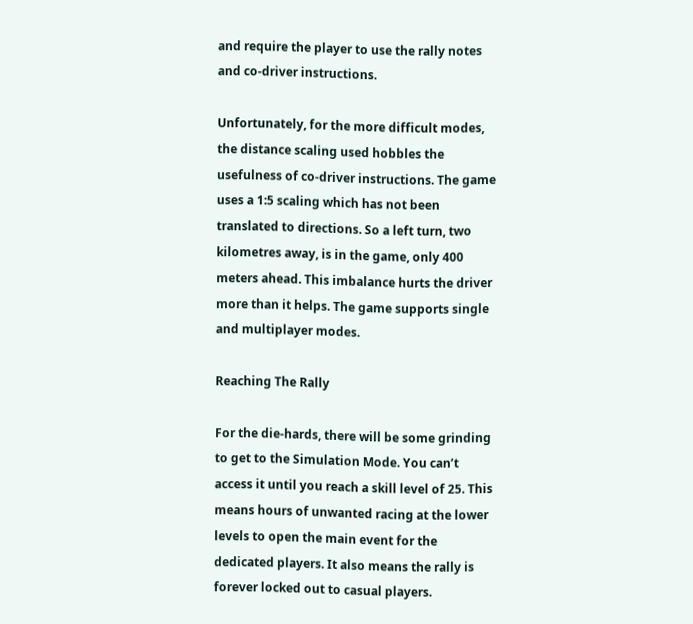and require the player to use the rally notes and co-driver instructions.

Unfortunately, for the more difficult modes, the distance scaling used hobbles the usefulness of co-driver instructions. The game uses a 1:5 scaling which has not been translated to directions. So a left turn, two kilometres away, is in the game, only 400 meters ahead. This imbalance hurts the driver more than it helps. The game supports single and multiplayer modes.

Reaching The Rally

For the die-hards, there will be some grinding to get to the Simulation Mode. You can’t access it until you reach a skill level of 25. This means hours of unwanted racing at the lower levels to open the main event for the dedicated players. It also means the rally is forever locked out to casual players.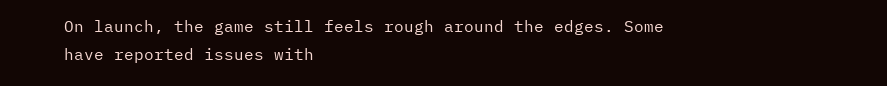On launch, the game still feels rough around the edges. Some have reported issues with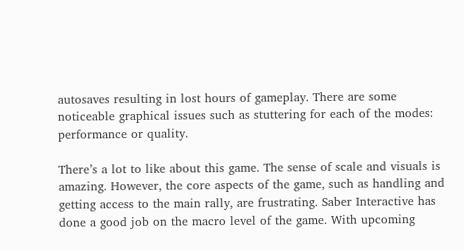autosaves resulting in lost hours of gameplay. There are some noticeable graphical issues such as stuttering for each of the modes: performance or quality.

There’s a lot to like about this game. The sense of scale and visuals is amazing. However, the core aspects of the game, such as handling and getting access to the main rally, are frustrating. Saber Interactive has done a good job on the macro level of the game. With upcoming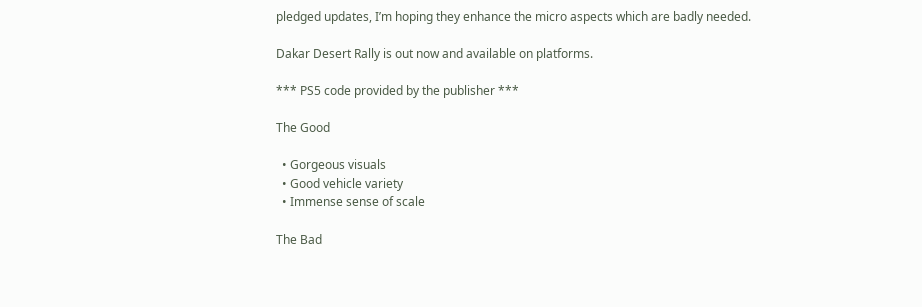pledged updates, I’m hoping they enhance the micro aspects which are badly needed.

Dakar Desert Rally is out now and available on platforms.

*** PS5 code provided by the publisher ***

The Good

  • Gorgeous visuals
  • Good vehicle variety
  • Immense sense of scale

The Bad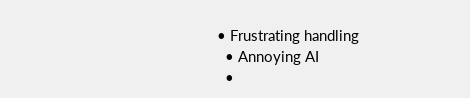• Frustrating handling
  • Annoying AI
  •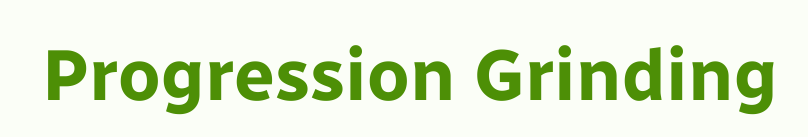Progression Grinding